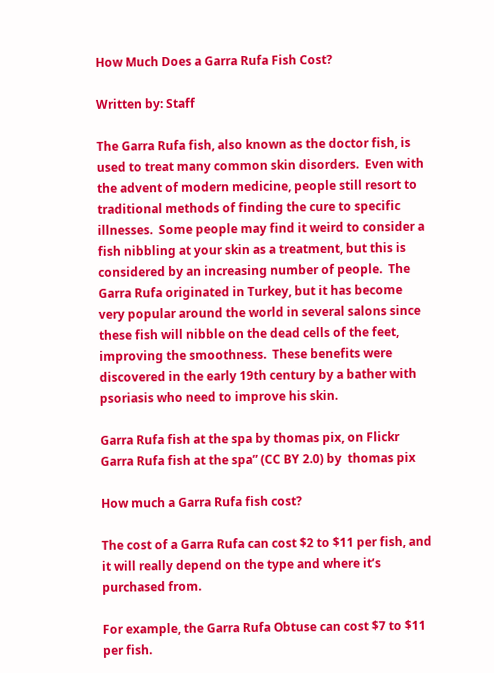How Much Does a Garra Rufa Fish Cost?

Written by: Staff

The Garra Rufa fish, also known as the doctor fish, is used to treat many common skin disorders.  Even with the advent of modern medicine, people still resort to traditional methods of finding the cure to specific illnesses.  Some people may find it weird to consider a fish nibbling at your skin as a treatment, but this is considered by an increasing number of people.  The Garra Rufa originated in Turkey, but it has become very popular around the world in several salons since these fish will nibble on the dead cells of the feet, improving the smoothness.  These benefits were discovered in the early 19th century by a bather with psoriasis who need to improve his skin.

Garra Rufa fish at the spa by thomas pix, on Flickr
Garra Rufa fish at the spa” (CC BY 2.0) by  thomas pix

How much a Garra Rufa fish cost?

The cost of a Garra Rufa can cost $2 to $11 per fish, and it will really depend on the type and where it’s purchased from.

For example, the Garra Rufa Obtuse can cost $7 to $11 per fish.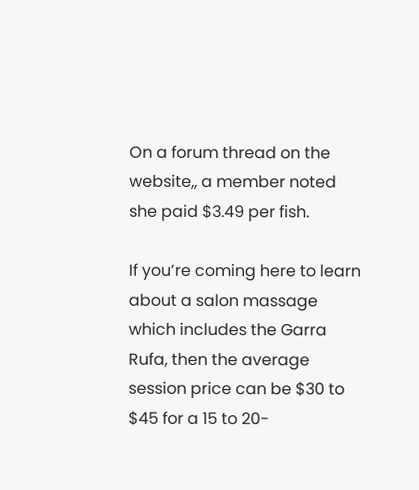On a forum thread on the website,, a member noted she paid $3.49 per fish.

If you’re coming here to learn about a salon massage which includes the Garra Rufa, then the average session price can be $30 to $45 for a 15 to 20-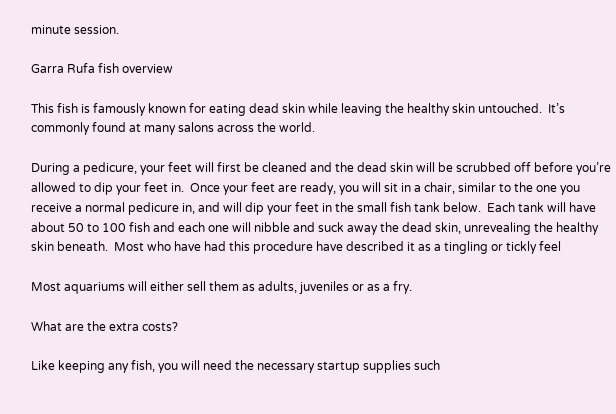minute session.

Garra Rufa fish overview

This fish is famously known for eating dead skin while leaving the healthy skin untouched.  It’s commonly found at many salons across the world.

During a pedicure, your feet will first be cleaned and the dead skin will be scrubbed off before you’re allowed to dip your feet in.  Once your feet are ready, you will sit in a chair, similar to the one you receive a normal pedicure in, and will dip your feet in the small fish tank below.  Each tank will have about 50 to 100 fish and each one will nibble and suck away the dead skin, unrevealing the healthy skin beneath.  Most who have had this procedure have described it as a tingling or tickly feel

Most aquariums will either sell them as adults, juveniles or as a fry.

What are the extra costs?

Like keeping any fish, you will need the necessary startup supplies such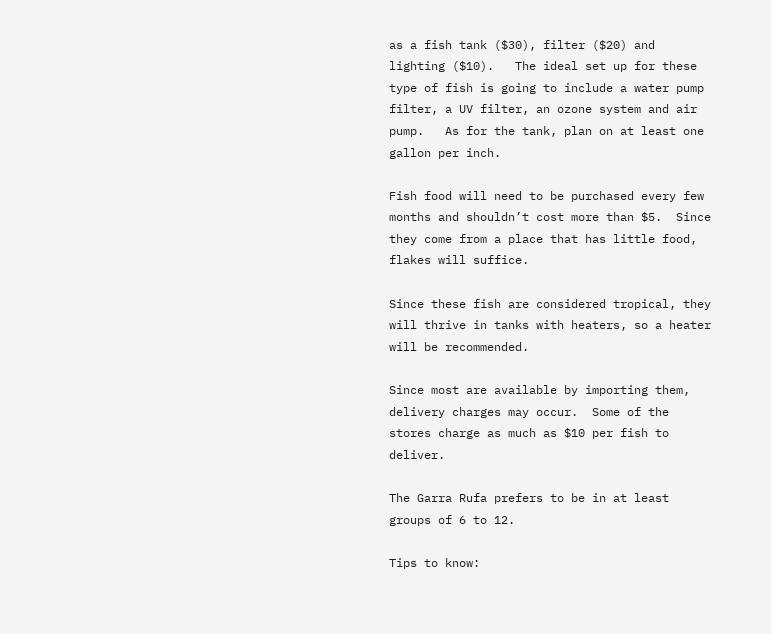as a fish tank ($30), filter ($20) and lighting ($10).   The ideal set up for these type of fish is going to include a water pump filter, a UV filter, an ozone system and air pump.   As for the tank, plan on at least one gallon per inch.

Fish food will need to be purchased every few months and shouldn’t cost more than $5.  Since they come from a place that has little food, flakes will suffice.

Since these fish are considered tropical, they will thrive in tanks with heaters, so a heater will be recommended.

Since most are available by importing them, delivery charges may occur.  Some of the stores charge as much as $10 per fish to deliver.

The Garra Rufa prefers to be in at least groups of 6 to 12.

Tips to know: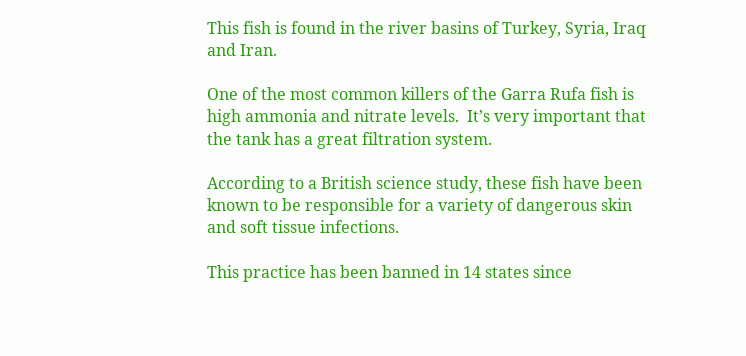This fish is found in the river basins of Turkey, Syria, Iraq and Iran.

One of the most common killers of the Garra Rufa fish is high ammonia and nitrate levels.  It’s very important that the tank has a great filtration system.

According to a British science study, these fish have been known to be responsible for a variety of dangerous skin and soft tissue infections.

This practice has been banned in 14 states since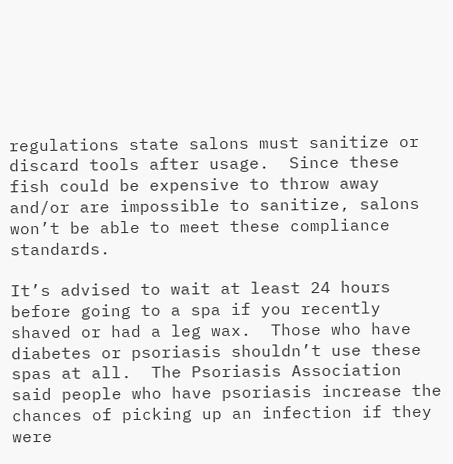regulations state salons must sanitize or discard tools after usage.  Since these fish could be expensive to throw away and/or are impossible to sanitize, salons won’t be able to meet these compliance standards.

It’s advised to wait at least 24 hours before going to a spa if you recently shaved or had a leg wax.  Those who have diabetes or psoriasis shouldn’t use these spas at all.  The Psoriasis Association said people who have psoriasis increase the chances of picking up an infection if they were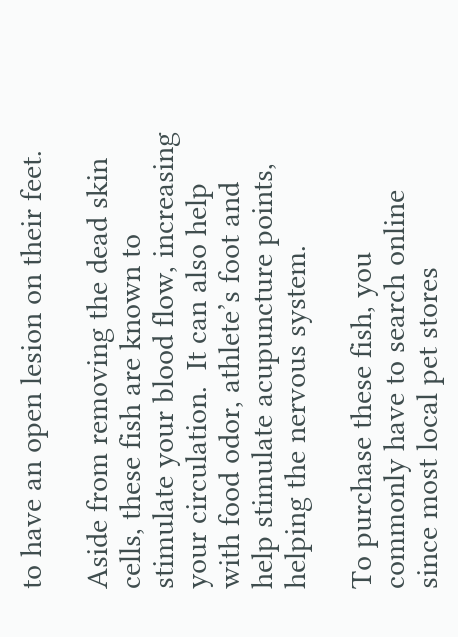to have an open lesion on their feet.

Aside from removing the dead skin cells, these fish are known to stimulate your blood flow, increasing your circulation.  It can also help with food odor, athlete’s foot and help stimulate acupuncture points, helping the nervous system.

To purchase these fish, you commonly have to search online since most local pet stores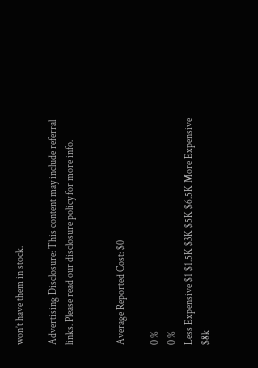won’t have them in stock.

Advertising Disclosure: This content may include referral links. Please read our disclosure policy for more info.


Average Reported Cost: $0

0 %
0 %
Less Expensive $1 $1.5K $3K $5K $6.5K More Expensive $8k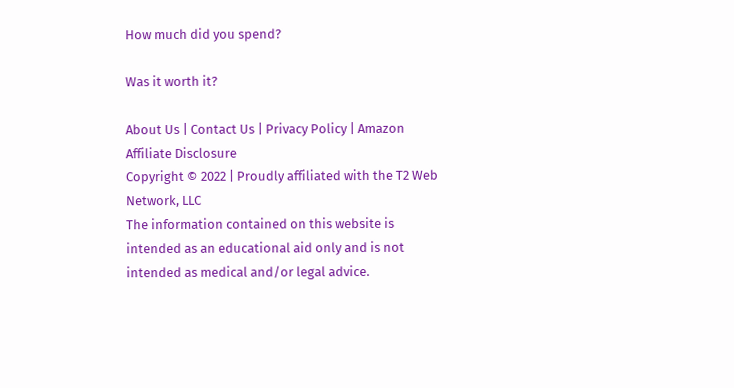How much did you spend?

Was it worth it?

About Us | Contact Us | Privacy Policy | Amazon Affiliate Disclosure
Copyright © 2022 | Proudly affiliated with the T2 Web Network, LLC
The information contained on this website is intended as an educational aid only and is not intended as medical and/or legal advice.